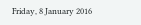Friday, 8 January 2016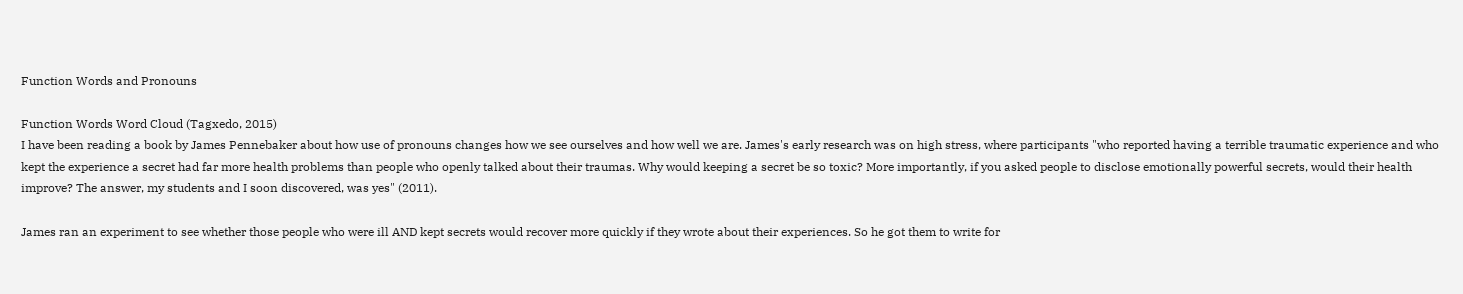Function Words and Pronouns

Function Words Word Cloud (Tagxedo, 2015)
I have been reading a book by James Pennebaker about how use of pronouns changes how we see ourselves and how well we are. James's early research was on high stress, where participants "who reported having a terrible traumatic experience and who kept the experience a secret had far more health problems than people who openly talked about their traumas. Why would keeping a secret be so toxic? More importantly, if you asked people to disclose emotionally powerful secrets, would their health improve? The answer, my students and I soon discovered, was yes" (2011).

James ran an experiment to see whether those people who were ill AND kept secrets would recover more quickly if they wrote about their experiences. So he got them to write for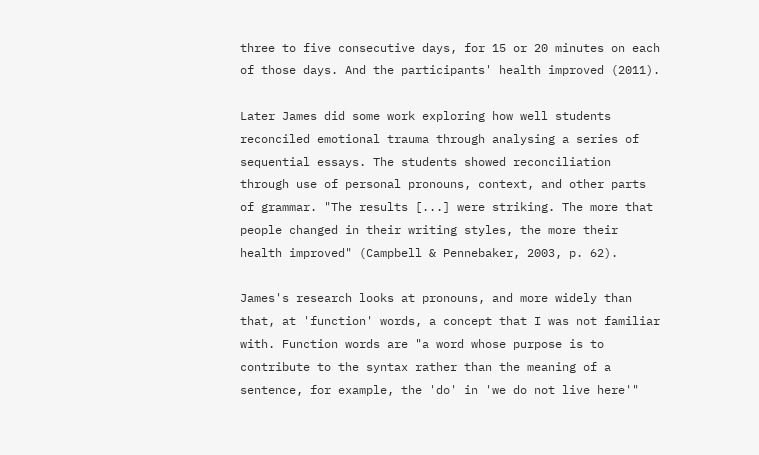three to five consecutive days, for 15 or 20 minutes on each of those days. And the participants' health improved (2011).

Later James did some work exploring how well students reconciled emotional trauma through analysing a series of sequential essays. The students showed reconciliation through use of personal pronouns, context, and other parts of grammar. "The results [...] were striking. The more that people changed in their writing styles, the more their health improved" (Campbell & Pennebaker, 2003, p. 62).

James's research looks at pronouns, and more widely than that, at 'function' words, a concept that I was not familiar with. Function words are "a word whose purpose is to contribute to the syntax rather than the meaning of a sentence, for example, the 'do' in 'we do not live here'"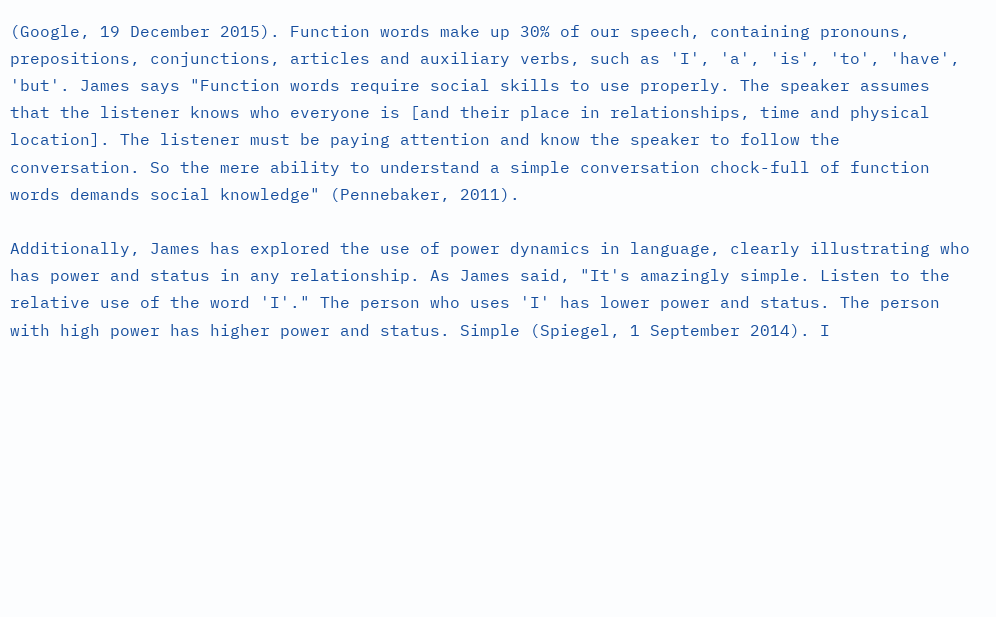(Google, 19 December 2015). Function words make up 30% of our speech, containing pronouns, prepositions, conjunctions, articles and auxiliary verbs, such as 'I', 'a', 'is', 'to', 'have', 'but'. James says "Function words require social skills to use properly. The speaker assumes that the listener knows who everyone is [and their place in relationships, time and physical location]. The listener must be paying attention and know the speaker to follow the conversation. So the mere ability to understand a simple conversation chock-full of function words demands social knowledge" (Pennebaker, 2011).

Additionally, James has explored the use of power dynamics in language, clearly illustrating who has power and status in any relationship. As James said, "It's amazingly simple. Listen to the relative use of the word 'I'." The person who uses 'I' has lower power and status. The person with high power has higher power and status. Simple (Spiegel, 1 September 2014). I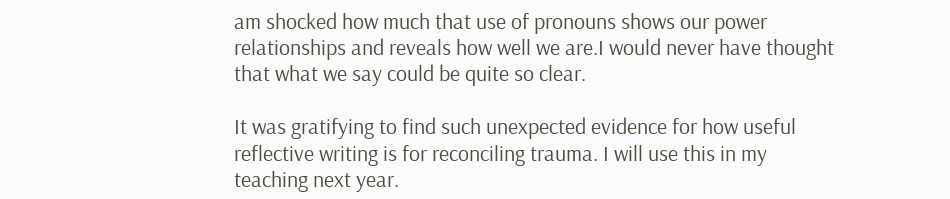am shocked how much that use of pronouns shows our power relationships and reveals how well we are.I would never have thought that what we say could be quite so clear.

It was gratifying to find such unexpected evidence for how useful reflective writing is for reconciling trauma. I will use this in my teaching next year.